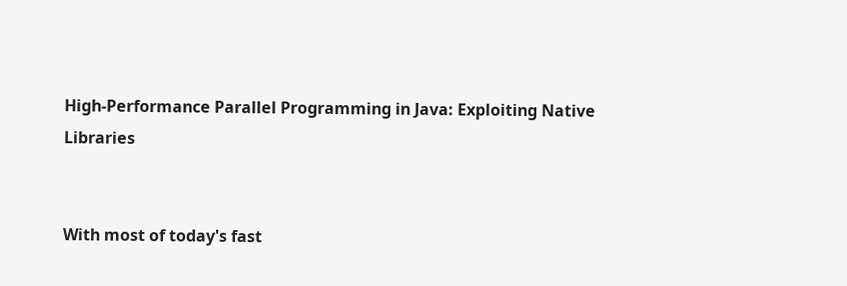High-Performance Parallel Programming in Java: Exploiting Native Libraries


With most of today's fast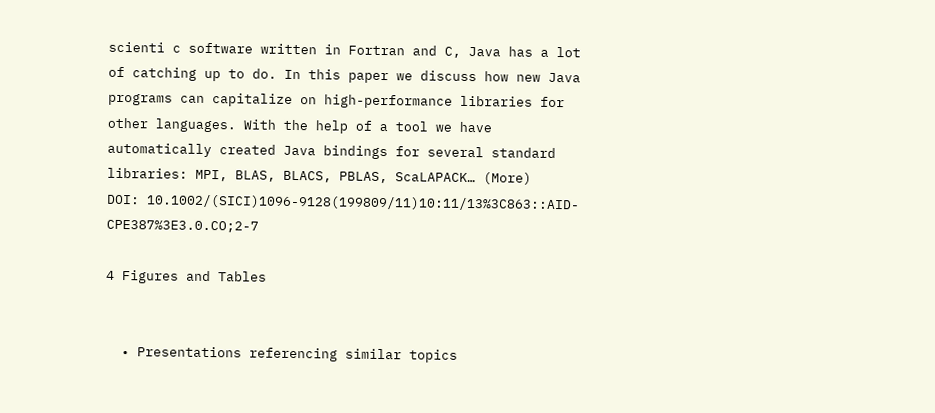scienti c software written in Fortran and C, Java has a lot of catching up to do. In this paper we discuss how new Java programs can capitalize on high-performance libraries for other languages. With the help of a tool we have automatically created Java bindings for several standard libraries: MPI, BLAS, BLACS, PBLAS, ScaLAPACK… (More)
DOI: 10.1002/(SICI)1096-9128(199809/11)10:11/13%3C863::AID-CPE387%3E3.0.CO;2-7

4 Figures and Tables


  • Presentations referencing similar topics